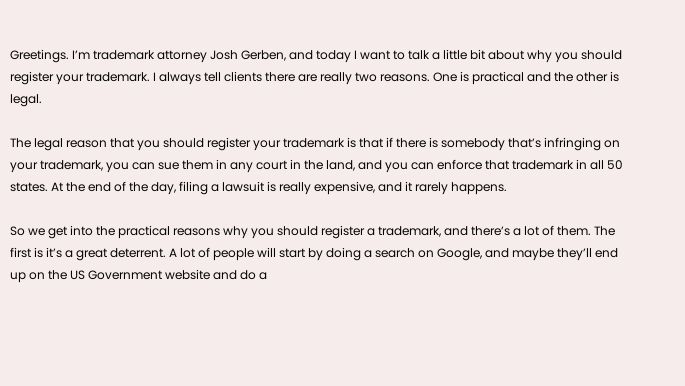Greetings. I’m trademark attorney Josh Gerben, and today I want to talk a little bit about why you should register your trademark. I always tell clients there are really two reasons. One is practical and the other is legal.

The legal reason that you should register your trademark is that if there is somebody that’s infringing on your trademark, you can sue them in any court in the land, and you can enforce that trademark in all 50 states. At the end of the day, filing a lawsuit is really expensive, and it rarely happens.

So we get into the practical reasons why you should register a trademark, and there’s a lot of them. The first is it’s a great deterrent. A lot of people will start by doing a search on Google, and maybe they’ll end up on the US Government website and do a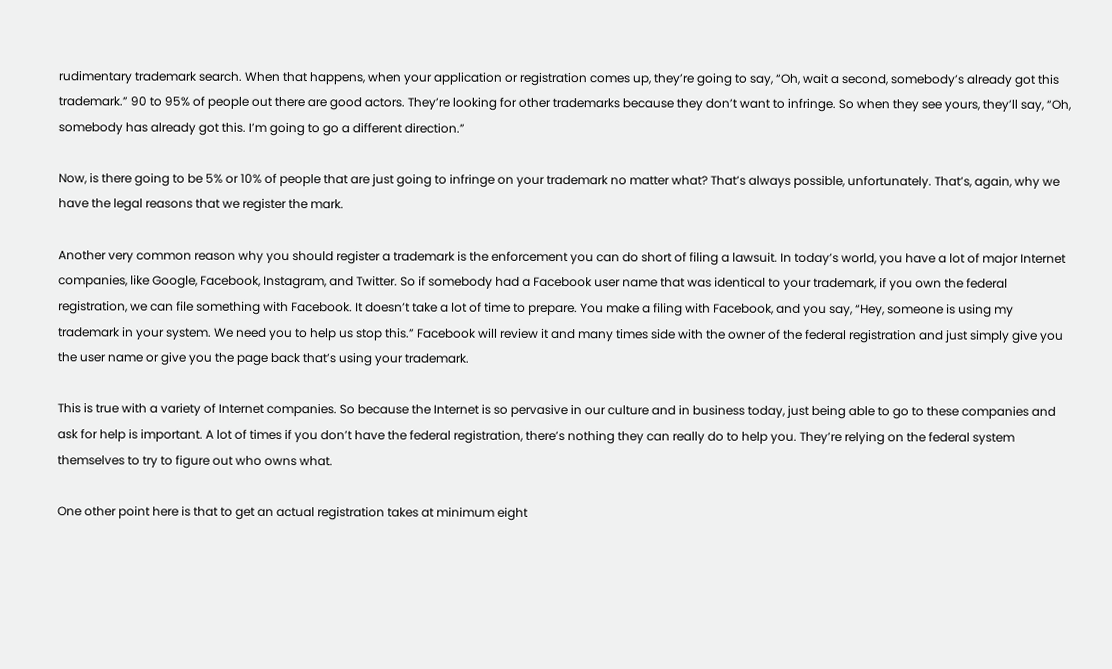rudimentary trademark search. When that happens, when your application or registration comes up, they’re going to say, “Oh, wait a second, somebody’s already got this trademark.” 90 to 95% of people out there are good actors. They’re looking for other trademarks because they don’t want to infringe. So when they see yours, they’ll say, “Oh, somebody has already got this. I’m going to go a different direction.”

Now, is there going to be 5% or 10% of people that are just going to infringe on your trademark no matter what? That’s always possible, unfortunately. That’s, again, why we have the legal reasons that we register the mark.

Another very common reason why you should register a trademark is the enforcement you can do short of filing a lawsuit. In today’s world, you have a lot of major Internet companies, like Google, Facebook, Instagram, and Twitter. So if somebody had a Facebook user name that was identical to your trademark, if you own the federal registration, we can file something with Facebook. It doesn’t take a lot of time to prepare. You make a filing with Facebook, and you say, “Hey, someone is using my trademark in your system. We need you to help us stop this.” Facebook will review it and many times side with the owner of the federal registration and just simply give you the user name or give you the page back that’s using your trademark.

This is true with a variety of Internet companies. So because the Internet is so pervasive in our culture and in business today, just being able to go to these companies and ask for help is important. A lot of times if you don’t have the federal registration, there’s nothing they can really do to help you. They’re relying on the federal system themselves to try to figure out who owns what.

One other point here is that to get an actual registration takes at minimum eight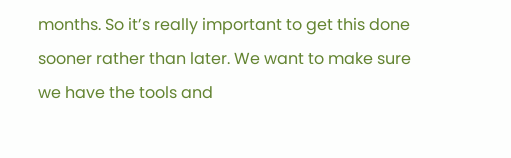months. So it’s really important to get this done sooner rather than later. We want to make sure we have the tools and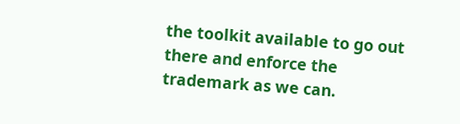the toolkit available to go out there and enforce the trademark as we can.